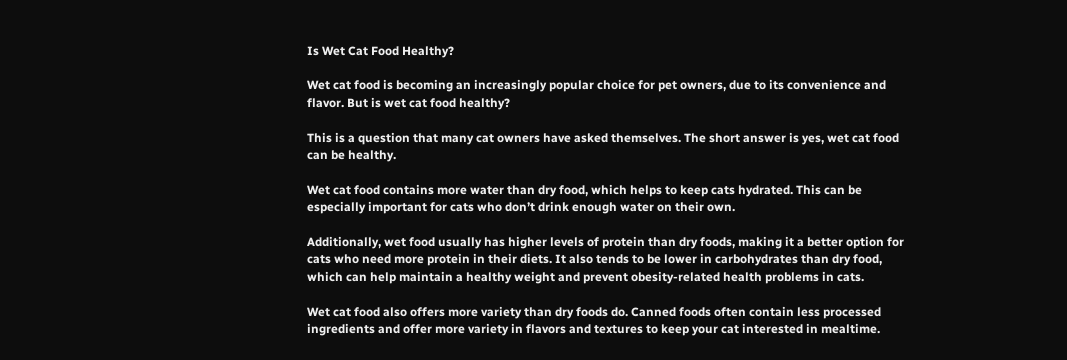Is Wet Cat Food Healthy?

Wet cat food is becoming an increasingly popular choice for pet owners, due to its convenience and flavor. But is wet cat food healthy?

This is a question that many cat owners have asked themselves. The short answer is yes, wet cat food can be healthy.

Wet cat food contains more water than dry food, which helps to keep cats hydrated. This can be especially important for cats who don’t drink enough water on their own.

Additionally, wet food usually has higher levels of protein than dry foods, making it a better option for cats who need more protein in their diets. It also tends to be lower in carbohydrates than dry food, which can help maintain a healthy weight and prevent obesity-related health problems in cats.

Wet cat food also offers more variety than dry foods do. Canned foods often contain less processed ingredients and offer more variety in flavors and textures to keep your cat interested in mealtime.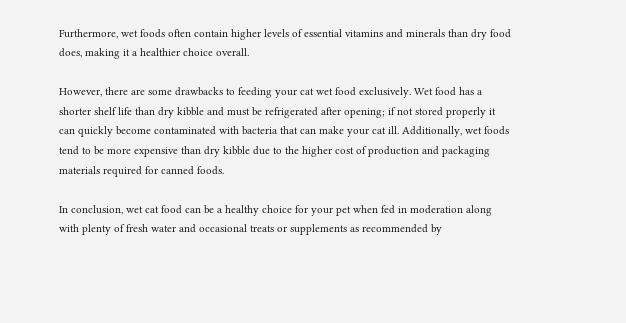Furthermore, wet foods often contain higher levels of essential vitamins and minerals than dry food does, making it a healthier choice overall.

However, there are some drawbacks to feeding your cat wet food exclusively. Wet food has a shorter shelf life than dry kibble and must be refrigerated after opening; if not stored properly it can quickly become contaminated with bacteria that can make your cat ill. Additionally, wet foods tend to be more expensive than dry kibble due to the higher cost of production and packaging materials required for canned foods.

In conclusion, wet cat food can be a healthy choice for your pet when fed in moderation along with plenty of fresh water and occasional treats or supplements as recommended by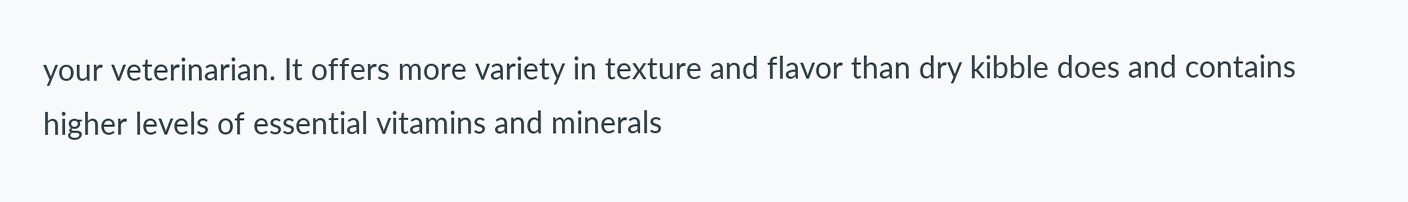your veterinarian. It offers more variety in texture and flavor than dry kibble does and contains higher levels of essential vitamins and minerals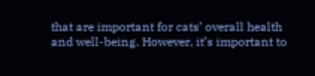that are important for cats’ overall health and well-being. However, it’s important to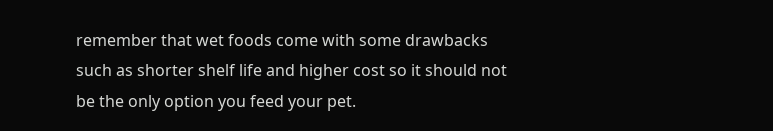remember that wet foods come with some drawbacks such as shorter shelf life and higher cost so it should not be the only option you feed your pet.